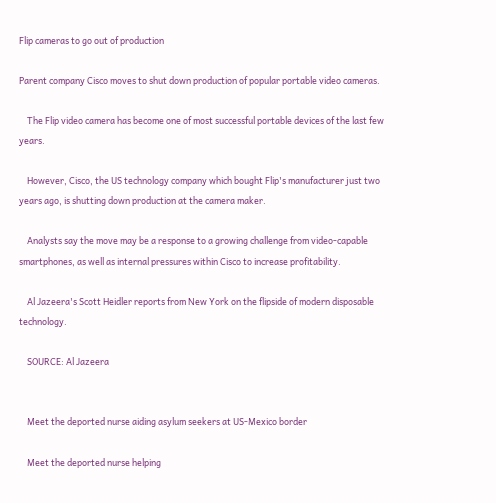Flip cameras to go out of production

Parent company Cisco moves to shut down production of popular portable video cameras.

    The Flip video camera has become one of most successful portable devices of the last few years.

    However, Cisco, the US technology company which bought Flip's manufacturer just two years ago, is shutting down production at the camera maker.

    Analysts say the move may be a response to a growing challenge from video-capable smartphones, as well as internal pressures within Cisco to increase profitability.

    Al Jazeera's Scott Heidler reports from New York on the flipside of modern disposable technology.

    SOURCE: Al Jazeera


    Meet the deported nurse aiding asylum seekers at US-Mexico border

    Meet the deported nurse helping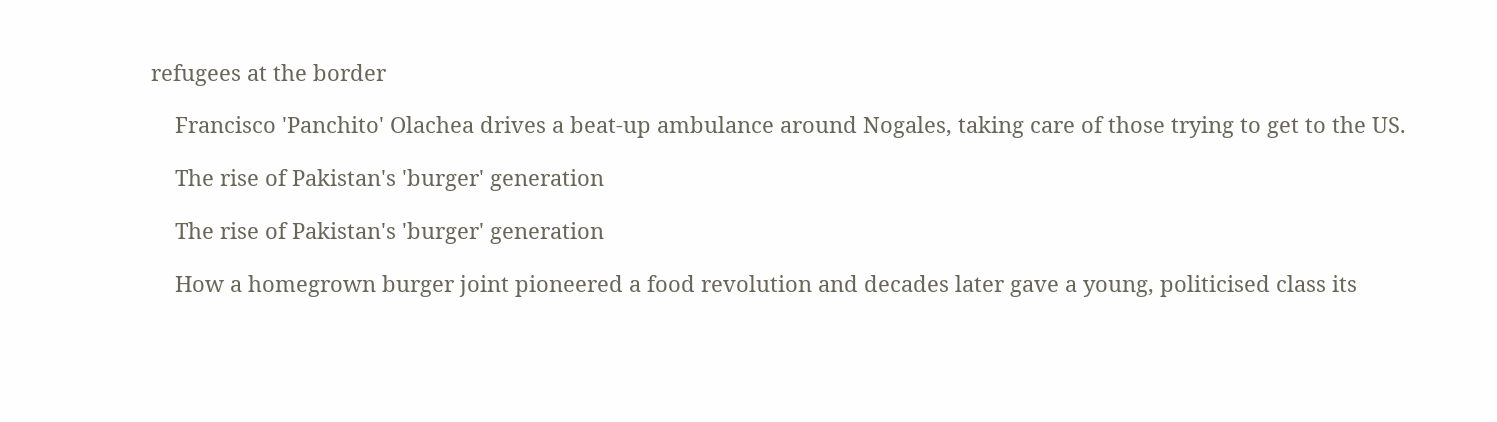refugees at the border

    Francisco 'Panchito' Olachea drives a beat-up ambulance around Nogales, taking care of those trying to get to the US.

    The rise of Pakistan's 'burger' generation

    The rise of Pakistan's 'burger' generation

    How a homegrown burger joint pioneered a food revolution and decades later gave a young, politicised class its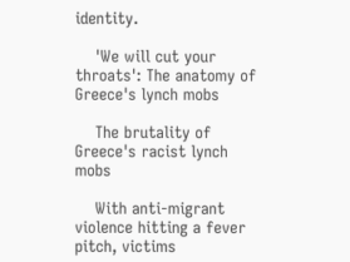identity.

    'We will cut your throats': The anatomy of Greece's lynch mobs

    The brutality of Greece's racist lynch mobs

    With anti-migrant violence hitting a fever pitch, victims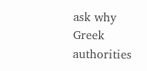ask why Greek authorities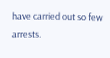have carried out so few arrests.